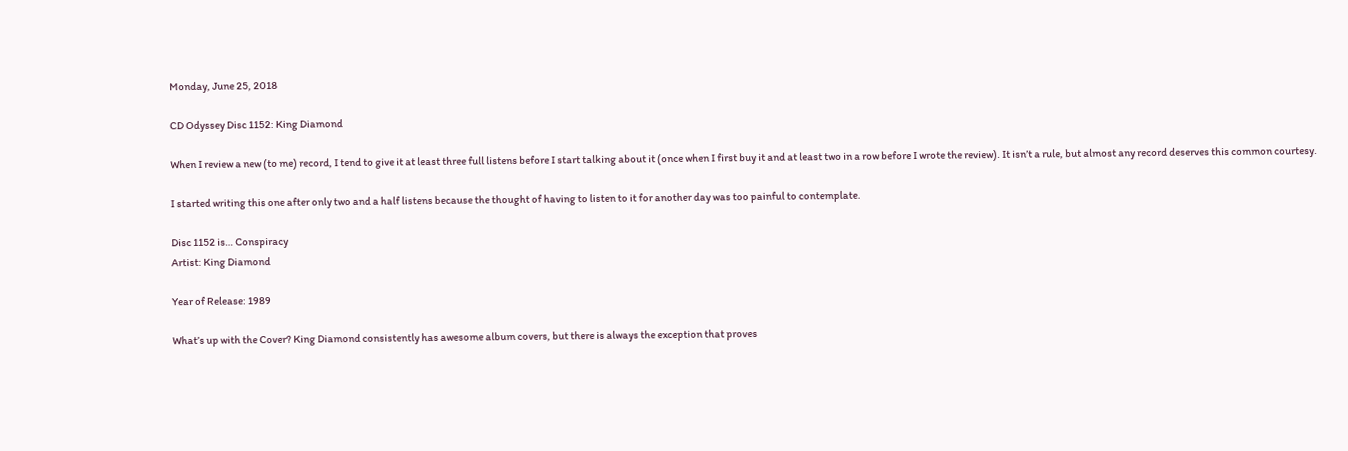Monday, June 25, 2018

CD Odyssey Disc 1152: King Diamond

When I review a new (to me) record, I tend to give it at least three full listens before I start talking about it (once when I first buy it and at least two in a row before I wrote the review). It isn’t a rule, but almost any record deserves this common courtesy.

I started writing this one after only two and a half listens because the thought of having to listen to it for another day was too painful to contemplate.

Disc 1152 is… Conspiracy
Artist: King Diamond

Year of Release: 1989

What’s up with the Cover? King Diamond consistently has awesome album covers, but there is always the exception that proves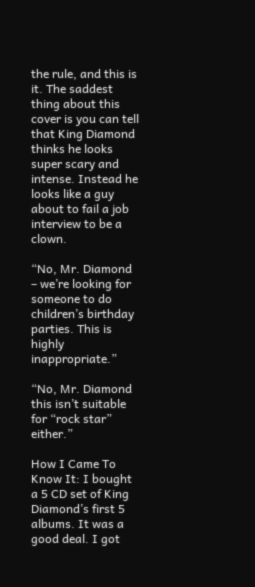the rule, and this is it. The saddest thing about this cover is you can tell that King Diamond thinks he looks super scary and intense. Instead he looks like a guy about to fail a job interview to be a clown.

“No, Mr. Diamond – we’re looking for someone to do children’s birthday parties. This is highly inappropriate.”

“No, Mr. Diamond this isn’t suitable for “rock star” either.”

How I Came To Know It: I bought a 5 CD set of King Diamond’s first 5 albums. It was a good deal. I got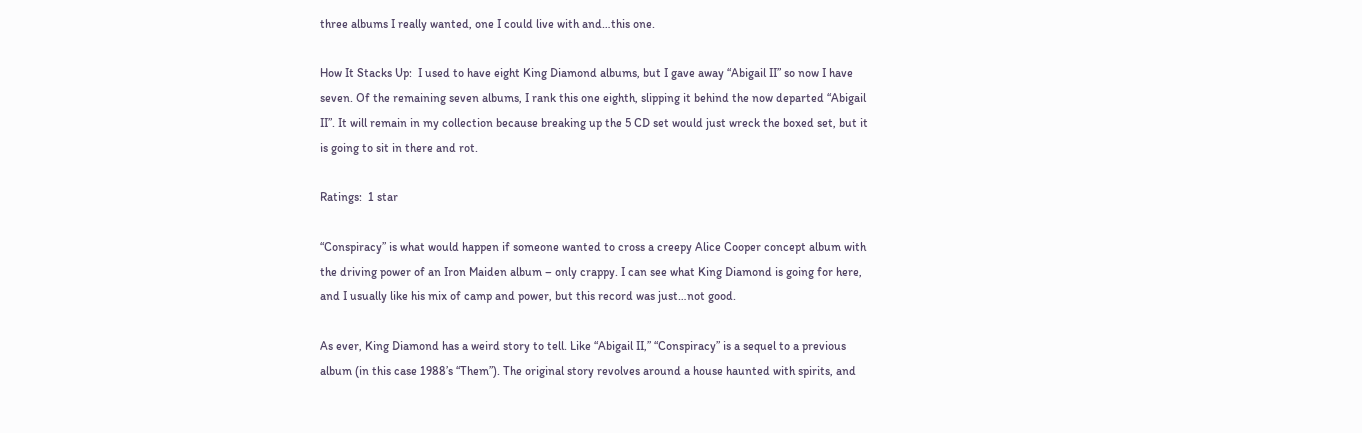three albums I really wanted, one I could live with and…this one.

How It Stacks Up:  I used to have eight King Diamond albums, but I gave away “Abigail II” so now I have seven. Of the remaining seven albums, I rank this one eighth, slipping it behind the now departed “Abigail II”. It will remain in my collection because breaking up the 5 CD set would just wreck the boxed set, but it is going to sit in there and rot.

Ratings:  1 star

“Conspiracy” is what would happen if someone wanted to cross a creepy Alice Cooper concept album with the driving power of an Iron Maiden album – only crappy. I can see what King Diamond is going for here, and I usually like his mix of camp and power, but this record was just…not good.

As ever, King Diamond has a weird story to tell. Like “Abigail II,” “Conspiracy” is a sequel to a previous album (in this case 1988’s “Them”). The original story revolves around a house haunted with spirits, and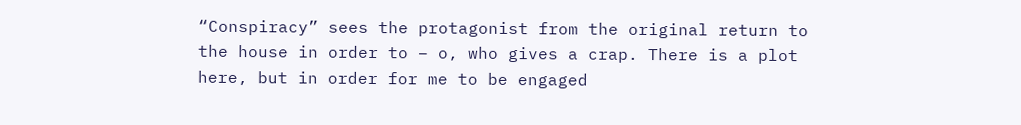“Conspiracy” sees the protagonist from the original return to the house in order to – o, who gives a crap. There is a plot here, but in order for me to be engaged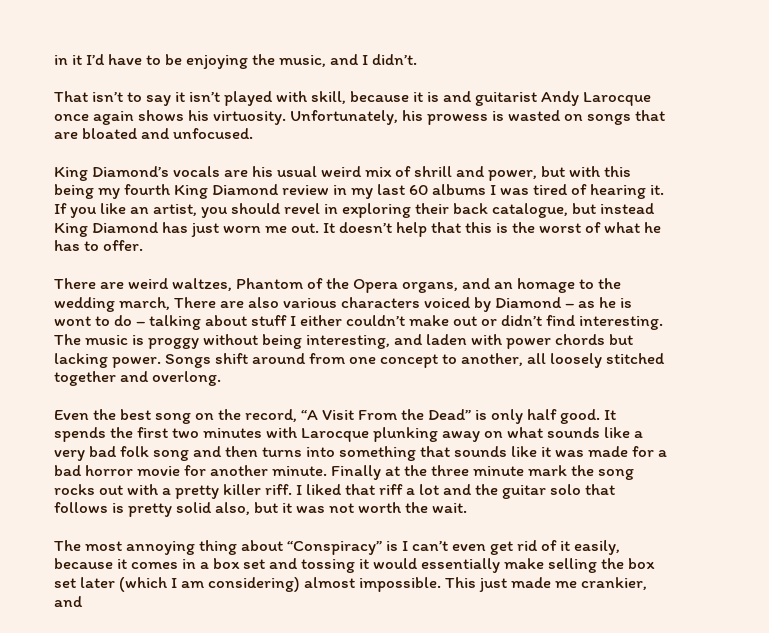in it I’d have to be enjoying the music, and I didn’t.

That isn’t to say it isn’t played with skill, because it is and guitarist Andy Larocque once again shows his virtuosity. Unfortunately, his prowess is wasted on songs that are bloated and unfocused.

King Diamond’s vocals are his usual weird mix of shrill and power, but with this being my fourth King Diamond review in my last 60 albums I was tired of hearing it. If you like an artist, you should revel in exploring their back catalogue, but instead King Diamond has just worn me out. It doesn’t help that this is the worst of what he has to offer.

There are weird waltzes, Phantom of the Opera organs, and an homage to the wedding march, There are also various characters voiced by Diamond – as he is wont to do – talking about stuff I either couldn’t make out or didn’t find interesting. The music is proggy without being interesting, and laden with power chords but lacking power. Songs shift around from one concept to another, all loosely stitched together and overlong.

Even the best song on the record, “A Visit From the Dead” is only half good. It spends the first two minutes with Larocque plunking away on what sounds like a very bad folk song and then turns into something that sounds like it was made for a bad horror movie for another minute. Finally at the three minute mark the song rocks out with a pretty killer riff. I liked that riff a lot and the guitar solo that follows is pretty solid also, but it was not worth the wait.

The most annoying thing about “Conspiracy” is I can’t even get rid of it easily, because it comes in a box set and tossing it would essentially make selling the box set later (which I am considering) almost impossible. This just made me crankier, and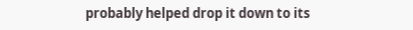probably helped drop it down to its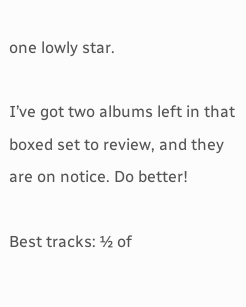one lowly star.

I’ve got two albums left in that boxed set to review, and they are on notice. Do better!

Best tracks: ½ of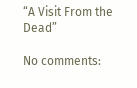“A Visit From the Dead”

No comments: